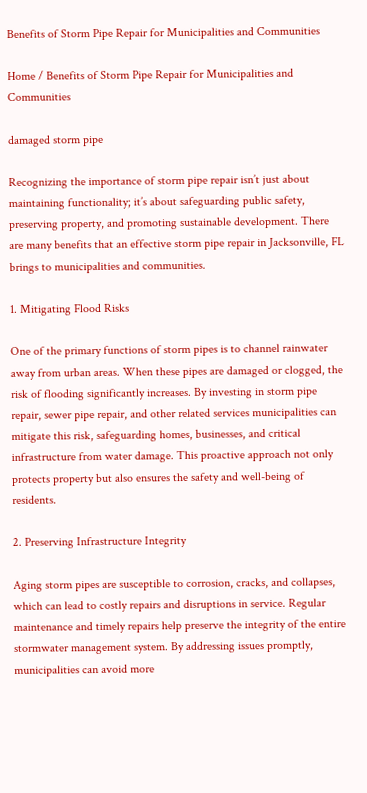Benefits of Storm Pipe Repair for Municipalities and Communities

Home / Benefits of Storm Pipe Repair for Municipalities and Communities

damaged storm pipe

Recognizing the importance of storm pipe repair isn’t just about maintaining functionality; it’s about safeguarding public safety, preserving property, and promoting sustainable development. There are many benefits that an effective storm pipe repair in Jacksonville, FL brings to municipalities and communities.

1. Mitigating Flood Risks

One of the primary functions of storm pipes is to channel rainwater away from urban areas. When these pipes are damaged or clogged, the risk of flooding significantly increases. By investing in storm pipe repair, sewer pipe repair, and other related services municipalities can mitigate this risk, safeguarding homes, businesses, and critical infrastructure from water damage. This proactive approach not only protects property but also ensures the safety and well-being of residents.

2. Preserving Infrastructure Integrity

Aging storm pipes are susceptible to corrosion, cracks, and collapses, which can lead to costly repairs and disruptions in service. Regular maintenance and timely repairs help preserve the integrity of the entire stormwater management system. By addressing issues promptly, municipalities can avoid more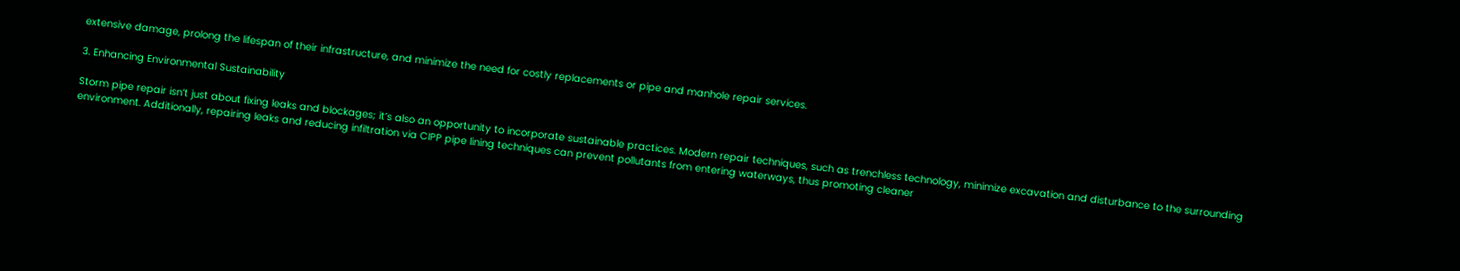extensive damage, prolong the lifespan of their infrastructure, and minimize the need for costly replacements or pipe and manhole repair services.

3. Enhancing Environmental Sustainability

Storm pipe repair isn’t just about fixing leaks and blockages; it’s also an opportunity to incorporate sustainable practices. Modern repair techniques, such as trenchless technology, minimize excavation and disturbance to the surrounding environment. Additionally, repairing leaks and reducing infiltration via CIPP pipe lining techniques can prevent pollutants from entering waterways, thus promoting cleaner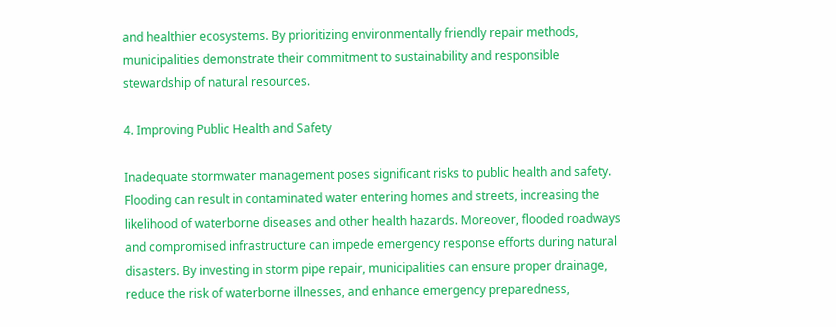and healthier ecosystems. By prioritizing environmentally friendly repair methods, municipalities demonstrate their commitment to sustainability and responsible stewardship of natural resources.

4. Improving Public Health and Safety

Inadequate stormwater management poses significant risks to public health and safety. Flooding can result in contaminated water entering homes and streets, increasing the likelihood of waterborne diseases and other health hazards. Moreover, flooded roadways and compromised infrastructure can impede emergency response efforts during natural disasters. By investing in storm pipe repair, municipalities can ensure proper drainage, reduce the risk of waterborne illnesses, and enhance emergency preparedness,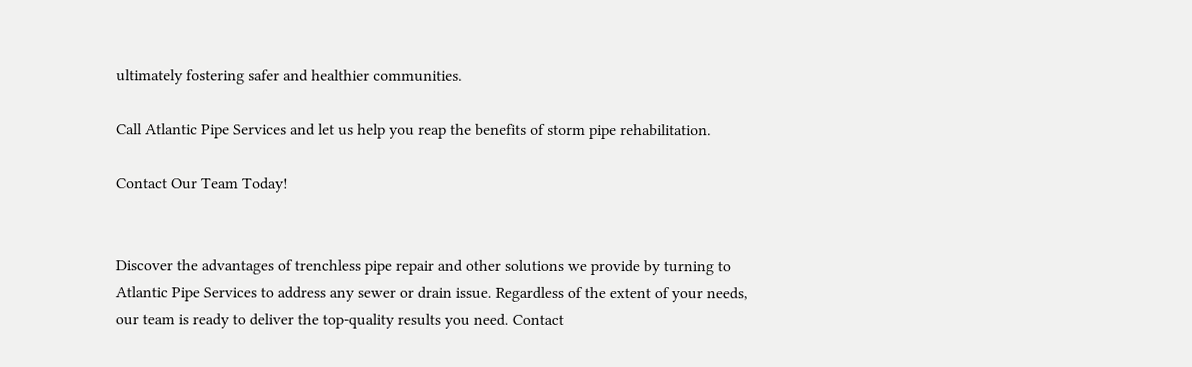ultimately fostering safer and healthier communities.

Call Atlantic Pipe Services and let us help you reap the benefits of storm pipe rehabilitation.

Contact Our Team Today!


Discover the advantages of trenchless pipe repair and other solutions we provide by turning to Atlantic Pipe Services to address any sewer or drain issue. Regardless of the extent of your needs, our team is ready to deliver the top-quality results you need. Contact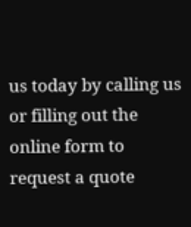us today by calling us or filling out the online form to request a quote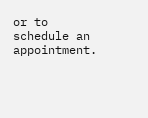or to schedule an appointment.